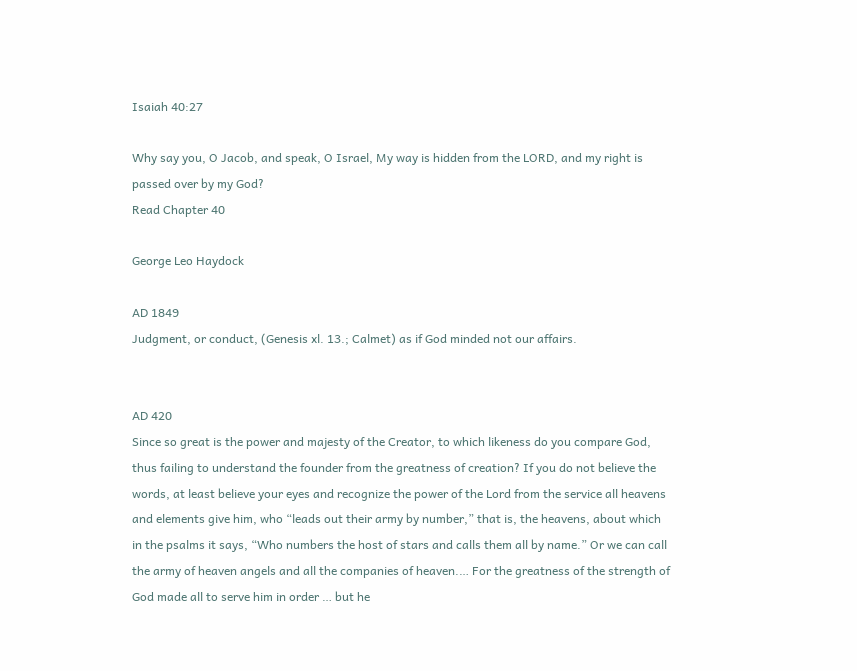Isaiah 40:27

Why say you, O Jacob, and speak, O Israel, My way is hidden from the LORD, and my right is passed over by my God?
Read Chapter 40

George Leo Haydock

AD 1849
Judgment, or conduct, (Genesis xl. 13.; Calmet) as if God minded not our affairs.


AD 420
Since so great is the power and majesty of the Creator, to which likeness do you compare God, thus failing to understand the founder from the greatness of creation? If you do not believe the words, at least believe your eyes and recognize the power of the Lord from the service all heavens and elements give him, who “leads out their army by number,” that is, the heavens, about which in the psalms it says, “Who numbers the host of stars and calls them all by name.” Or we can call the army of heaven angels and all the companies of heaven.… For the greatness of the strength of God made all to serve him in order … but he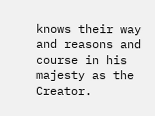knows their way and reasons and course in his majesty as the Creator.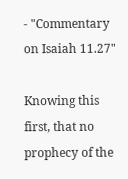- "Commentary on Isaiah 11.27"

Knowing this first, that no prophecy of the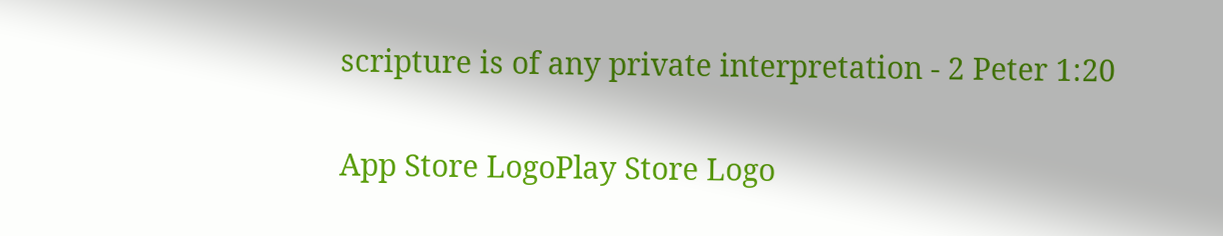scripture is of any private interpretation - 2 Peter 1:20

App Store LogoPlay Store Logo